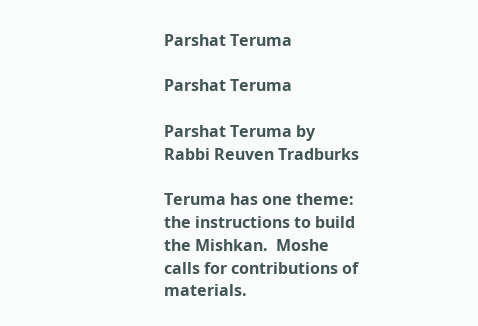Parshat Teruma

Parshat Teruma

Parshat Teruma by Rabbi Reuven Tradburks

Teruma has one theme: the instructions to build the Mishkan.  Moshe calls for contributions of materials.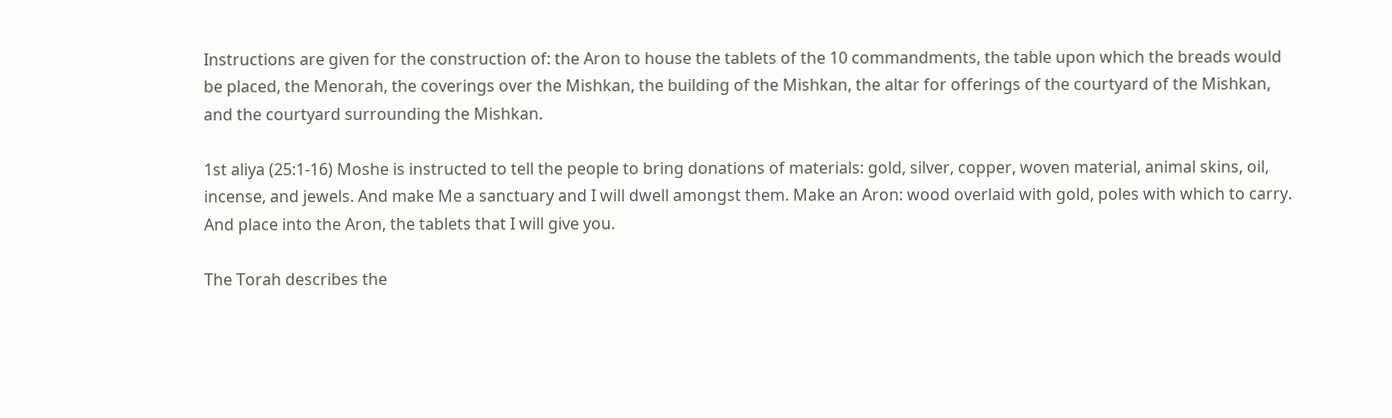Instructions are given for the construction of: the Aron to house the tablets of the 10 commandments, the table upon which the breads would be placed, the Menorah, the coverings over the Mishkan, the building of the Mishkan, the altar for offerings of the courtyard of the Mishkan, and the courtyard surrounding the Mishkan.

1st aliya (25:1-16) Moshe is instructed to tell the people to bring donations of materials: gold, silver, copper, woven material, animal skins, oil, incense, and jewels. And make Me a sanctuary and I will dwell amongst them. Make an Aron: wood overlaid with gold, poles with which to carry. And place into the Aron, the tablets that I will give you.

The Torah describes the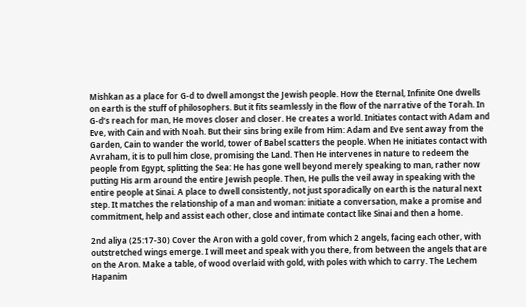Mishkan as a place for G-d to dwell amongst the Jewish people. How the Eternal, Infinite One dwells on earth is the stuff of philosophers. But it fits seamlessly in the flow of the narrative of the Torah. In G-d’s reach for man, He moves closer and closer. He creates a world. Initiates contact with Adam and Eve, with Cain and with Noah. But their sins bring exile from Him: Adam and Eve sent away from the Garden, Cain to wander the world, tower of Babel scatters the people. When He initiates contact with Avraham, it is to pull him close, promising the Land. Then He intervenes in nature to redeem the people from Egypt, splitting the Sea: He has gone well beyond merely speaking to man, rather now putting His arm around the entire Jewish people. Then, He pulls the veil away in speaking with the entire people at Sinai. A place to dwell consistently, not just sporadically on earth is the natural next step. It matches the relationship of a man and woman: initiate a conversation, make a promise and commitment, help and assist each other, close and intimate contact like Sinai and then a home.

2nd aliya (25:17-30) Cover the Aron with a gold cover, from which 2 angels, facing each other, with outstretched wings emerge. I will meet and speak with you there, from between the angels that are on the Aron. Make a table, of wood overlaid with gold, with poles with which to carry. The Lechem Hapanim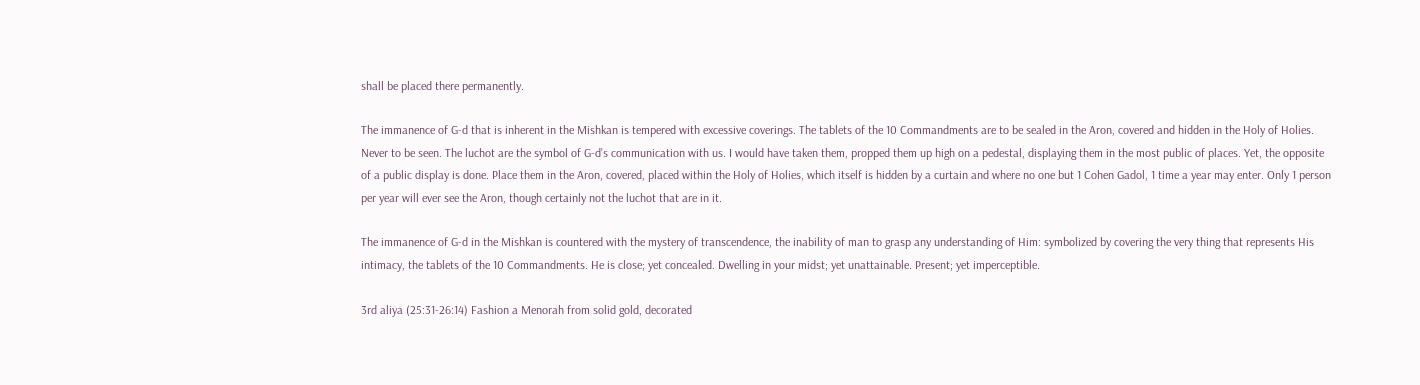shall be placed there permanently.

The immanence of G-d that is inherent in the Mishkan is tempered with excessive coverings. The tablets of the 10 Commandments are to be sealed in the Aron, covered and hidden in the Holy of Holies. Never to be seen. The luchot are the symbol of G-d’s communication with us. I would have taken them, propped them up high on a pedestal, displaying them in the most public of places. Yet, the opposite of a public display is done. Place them in the Aron, covered, placed within the Holy of Holies, which itself is hidden by a curtain and where no one but 1 Cohen Gadol, 1 time a year may enter. Only 1 person per year will ever see the Aron, though certainly not the luchot that are in it.

The immanence of G-d in the Mishkan is countered with the mystery of transcendence, the inability of man to grasp any understanding of Him: symbolized by covering the very thing that represents His intimacy, the tablets of the 10 Commandments. He is close; yet concealed. Dwelling in your midst; yet unattainable. Present; yet imperceptible.

3rd aliya (25:31-26:14) Fashion a Menorah from solid gold, decorated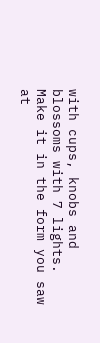with cups, knobs and blossoms with 7 lights. Make it in the form you saw at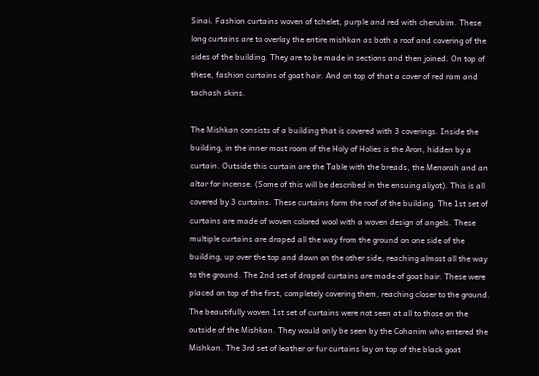Sinai. Fashion curtains woven of tchelet, purple and red with cherubim. These long curtains are to overlay the entire mishkan as both a roof and covering of the sides of the building. They are to be made in sections and then joined. On top of these, fashion curtains of goat hair. And on top of that a cover of red ram and tachash skins.

The Mishkan consists of a building that is covered with 3 coverings. Inside the building, in the inner most room of the Holy of Holies is the Aron, hidden by a curtain. Outside this curtain are the Table with the breads, the Menorah and an altar for incense. (Some of this will be described in the ensuing aliyot). This is all covered by 3 curtains. These curtains form the roof of the building. The 1st set of curtains are made of woven colored wool with a woven design of angels. These multiple curtains are draped all the way from the ground on one side of the building, up over the top and down on the other side, reaching almost all the way to the ground. The 2nd set of draped curtains are made of goat hair. These were placed on top of the first, completely covering them, reaching closer to the ground. The beautifully woven 1st set of curtains were not seen at all to those on the outside of the Mishkan. They would only be seen by the Cohanim who entered the Mishkan. The 3rd set of leather or fur curtains lay on top of the black goat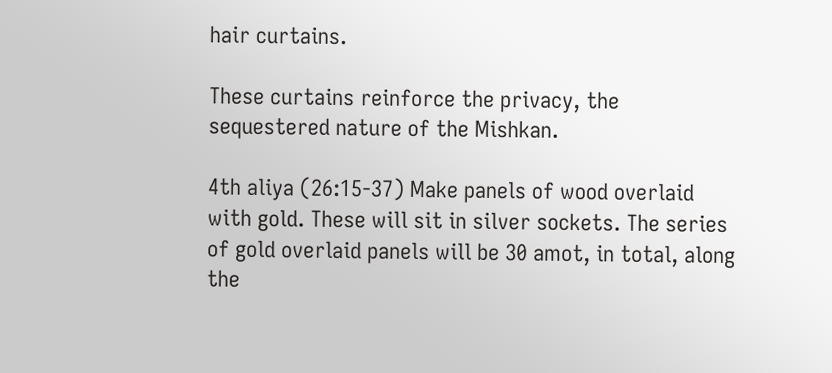hair curtains.

These curtains reinforce the privacy, the sequestered nature of the Mishkan.

4th aliya (26:15-37) Make panels of wood overlaid with gold. These will sit in silver sockets. The series of gold overlaid panels will be 30 amot, in total, along the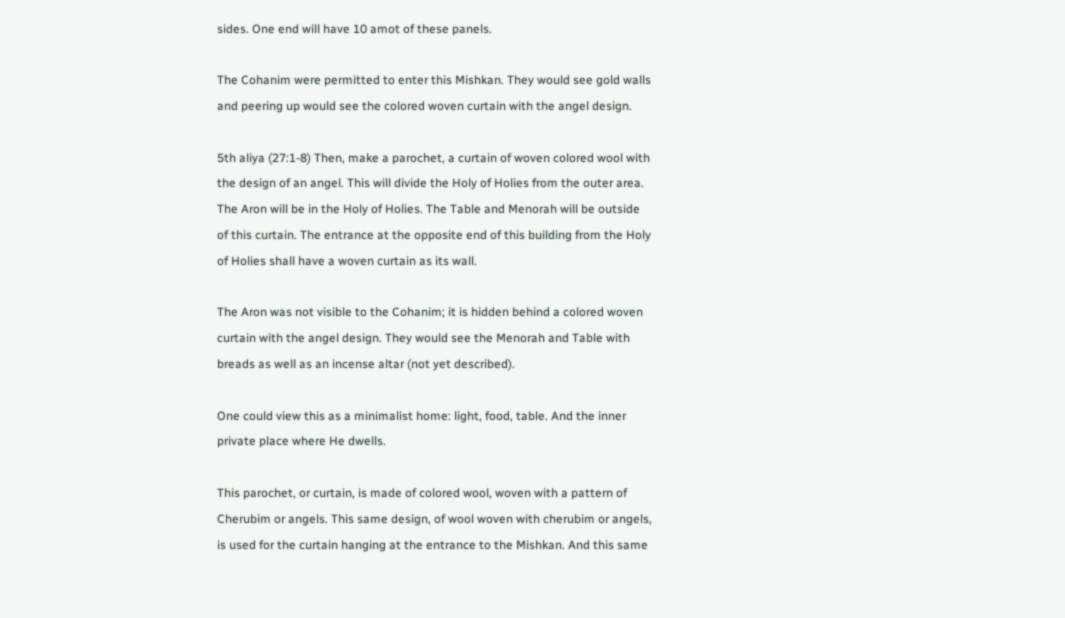sides. One end will have 10 amot of these panels.

The Cohanim were permitted to enter this Mishkan. They would see gold walls and peering up would see the colored woven curtain with the angel design.

5th aliya (27:1-8) Then, make a parochet, a curtain of woven colored wool with the design of an angel. This will divide the Holy of Holies from the outer area. The Aron will be in the Holy of Holies. The Table and Menorah will be outside of this curtain. The entrance at the opposite end of this building from the Holy of Holies shall have a woven curtain as its wall.

The Aron was not visible to the Cohanim; it is hidden behind a colored woven curtain with the angel design. They would see the Menorah and Table with breads as well as an incense altar (not yet described).

One could view this as a minimalist home: light, food, table. And the inner private place where He dwells.

This parochet, or curtain, is made of colored wool, woven with a pattern of Cherubim or angels. This same design, of wool woven with cherubim or angels, is used for the curtain hanging at the entrance to the Mishkan. And this same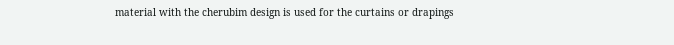material with the cherubim design is used for the curtains or drapings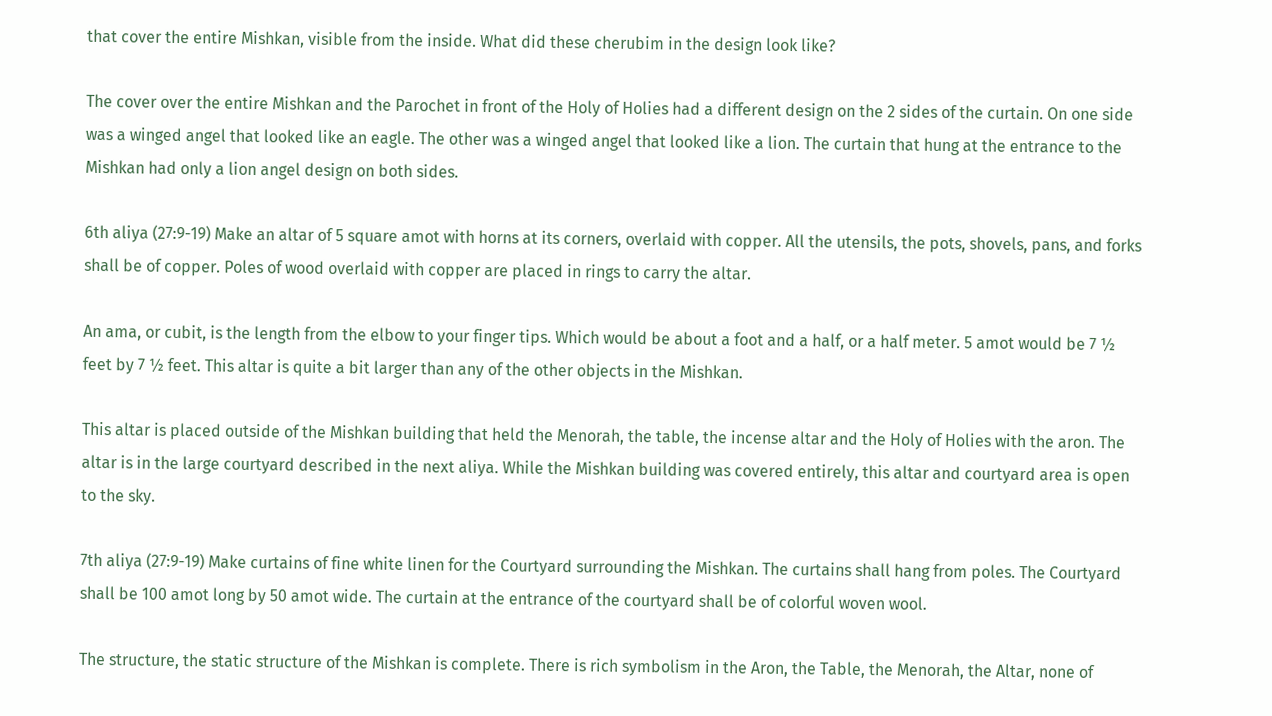that cover the entire Mishkan, visible from the inside. What did these cherubim in the design look like?

The cover over the entire Mishkan and the Parochet in front of the Holy of Holies had a different design on the 2 sides of the curtain. On one side was a winged angel that looked like an eagle. The other was a winged angel that looked like a lion. The curtain that hung at the entrance to the Mishkan had only a lion angel design on both sides.

6th aliya (27:9-19) Make an altar of 5 square amot with horns at its corners, overlaid with copper. All the utensils, the pots, shovels, pans, and forks shall be of copper. Poles of wood overlaid with copper are placed in rings to carry the altar.

An ama, or cubit, is the length from the elbow to your finger tips. Which would be about a foot and a half, or a half meter. 5 amot would be 7 ½ feet by 7 ½ feet. This altar is quite a bit larger than any of the other objects in the Mishkan.

This altar is placed outside of the Mishkan building that held the Menorah, the table, the incense altar and the Holy of Holies with the aron. The altar is in the large courtyard described in the next aliya. While the Mishkan building was covered entirely, this altar and courtyard area is open to the sky.

7th aliya (27:9-19) Make curtains of fine white linen for the Courtyard surrounding the Mishkan. The curtains shall hang from poles. The Courtyard shall be 100 amot long by 50 amot wide. The curtain at the entrance of the courtyard shall be of colorful woven wool.

The structure, the static structure of the Mishkan is complete. There is rich symbolism in the Aron, the Table, the Menorah, the Altar, none of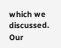which we discussed. Our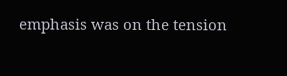emphasis was on the tension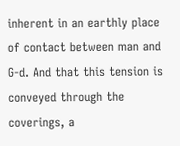inherent in an earthly place of contact between man and G-d. And that this tension is conveyed through the coverings, a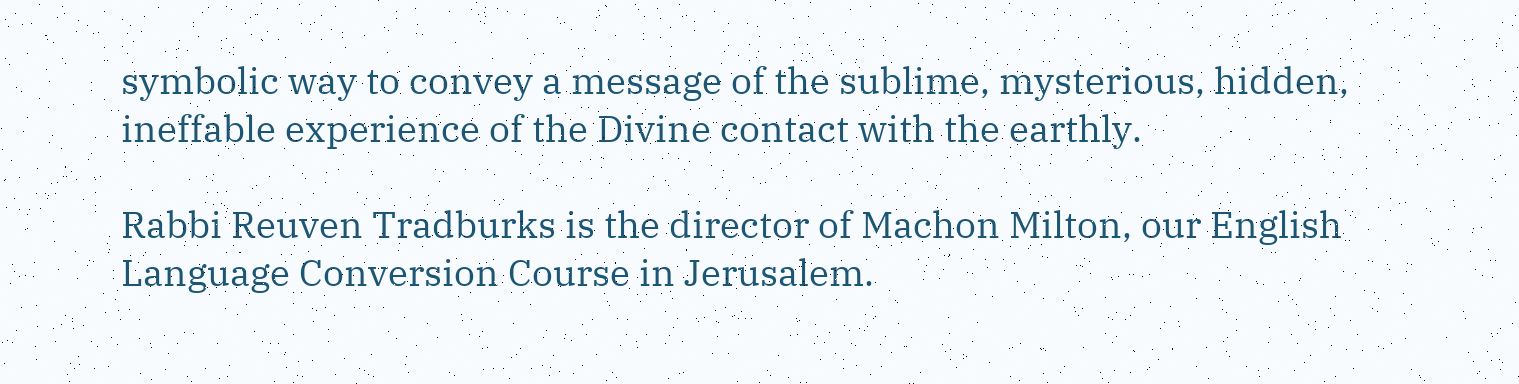symbolic way to convey a message of the sublime, mysterious, hidden, ineffable experience of the Divine contact with the earthly.

Rabbi Reuven Tradburks is the director of Machon Milton, our English Language Conversion Course in Jerusalem.